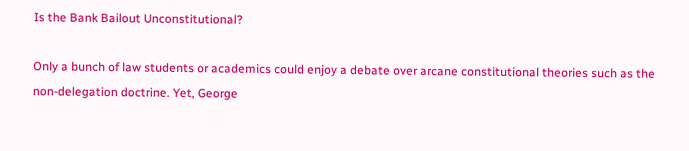Is the Bank Bailout Unconstitutional?

Only a bunch of law students or academics could enjoy a debate over arcane constitutional theories such as the non-delegation doctrine. Yet, George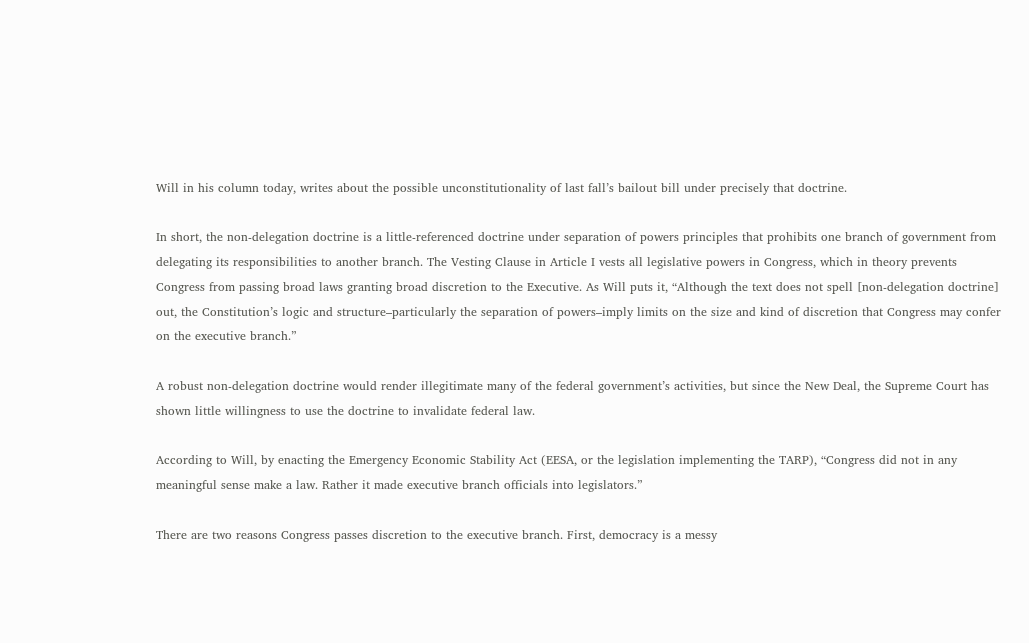Will in his column today, writes about the possible unconstitutionality of last fall’s bailout bill under precisely that doctrine.

In short, the non-delegation doctrine is a little-referenced doctrine under separation of powers principles that prohibits one branch of government from delegating its responsibilities to another branch. The Vesting Clause in Article I vests all legislative powers in Congress, which in theory prevents Congress from passing broad laws granting broad discretion to the Executive. As Will puts it, “Although the text does not spell [non-delegation doctrine] out, the Constitution’s logic and structure–particularly the separation of powers–imply limits on the size and kind of discretion that Congress may confer on the executive branch.”

A robust non-delegation doctrine would render illegitimate many of the federal government’s activities, but since the New Deal, the Supreme Court has shown little willingness to use the doctrine to invalidate federal law.

According to Will, by enacting the Emergency Economic Stability Act (EESA, or the legislation implementing the TARP), “Congress did not in any meaningful sense make a law. Rather it made executive branch officials into legislators.”

There are two reasons Congress passes discretion to the executive branch. First, democracy is a messy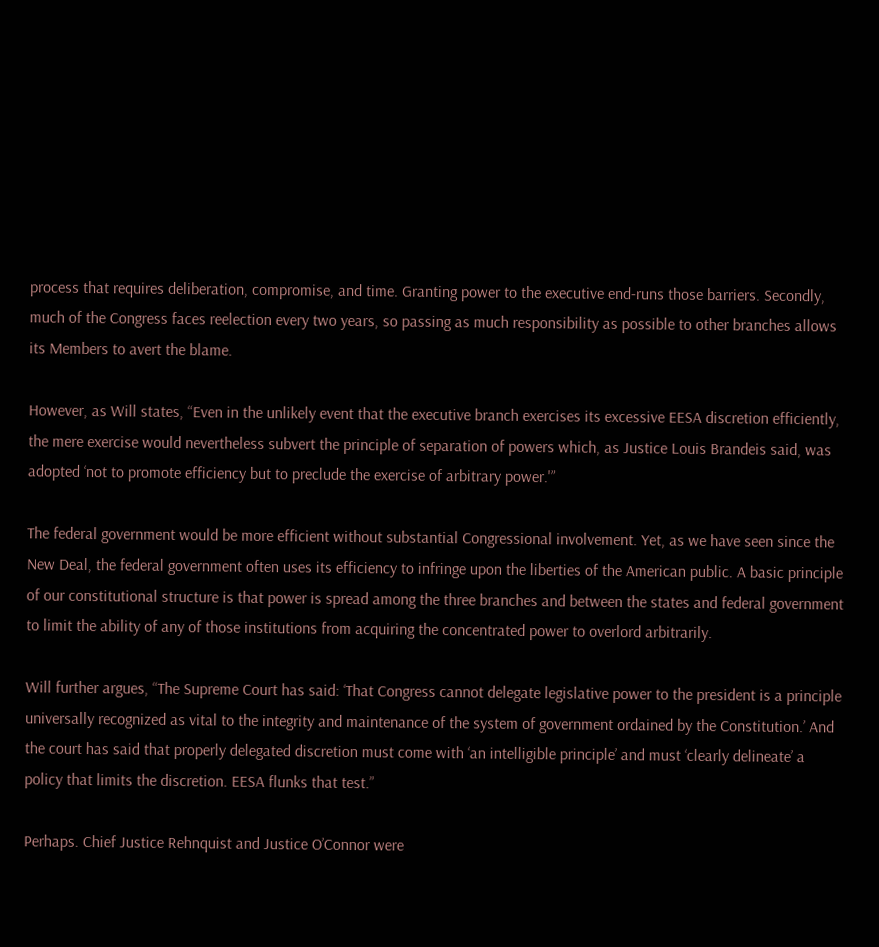process that requires deliberation, compromise, and time. Granting power to the executive end-runs those barriers. Secondly, much of the Congress faces reelection every two years, so passing as much responsibility as possible to other branches allows its Members to avert the blame.

However, as Will states, “Even in the unlikely event that the executive branch exercises its excessive EESA discretion efficiently, the mere exercise would nevertheless subvert the principle of separation of powers which, as Justice Louis Brandeis said, was adopted ‘not to promote efficiency but to preclude the exercise of arbitrary power.'”

The federal government would be more efficient without substantial Congressional involvement. Yet, as we have seen since the New Deal, the federal government often uses its efficiency to infringe upon the liberties of the American public. A basic principle of our constitutional structure is that power is spread among the three branches and between the states and federal government to limit the ability of any of those institutions from acquiring the concentrated power to overlord arbitrarily.

Will further argues, “The Supreme Court has said: ‘That Congress cannot delegate legislative power to the president is a principle universally recognized as vital to the integrity and maintenance of the system of government ordained by the Constitution.’ And the court has said that properly delegated discretion must come with ‘an intelligible principle’ and must ‘clearly delineate’ a policy that limits the discretion. EESA flunks that test.”

Perhaps. Chief Justice Rehnquist and Justice O’Connor were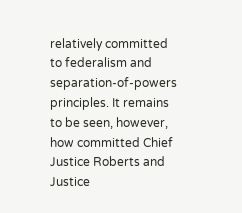relatively committed to federalism and separation-of-powers principles. It remains to be seen, however, how committed Chief Justice Roberts and Justice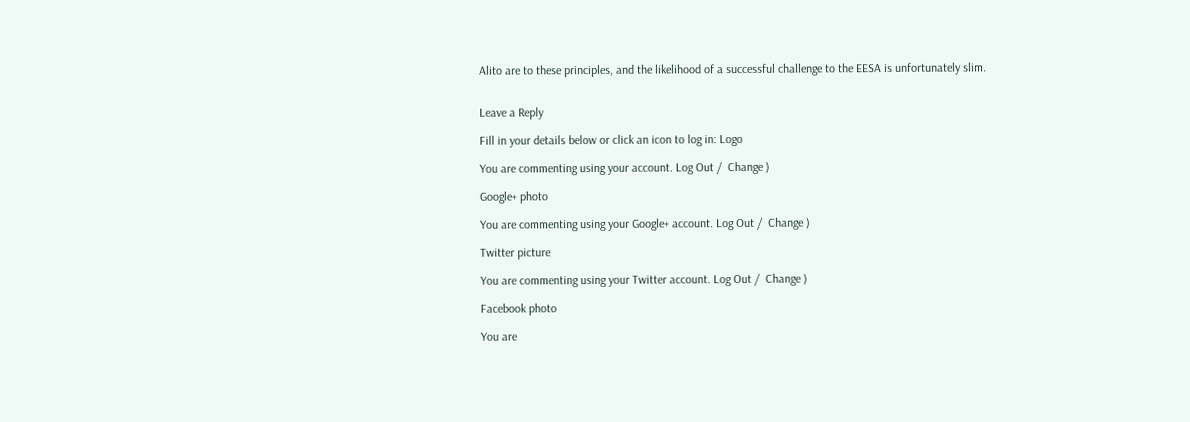Alito are to these principles, and the likelihood of a successful challenge to the EESA is unfortunately slim.


Leave a Reply

Fill in your details below or click an icon to log in: Logo

You are commenting using your account. Log Out /  Change )

Google+ photo

You are commenting using your Google+ account. Log Out /  Change )

Twitter picture

You are commenting using your Twitter account. Log Out /  Change )

Facebook photo

You are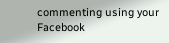commenting using your Facebook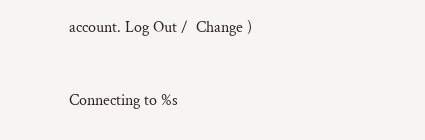account. Log Out /  Change )


Connecting to %s